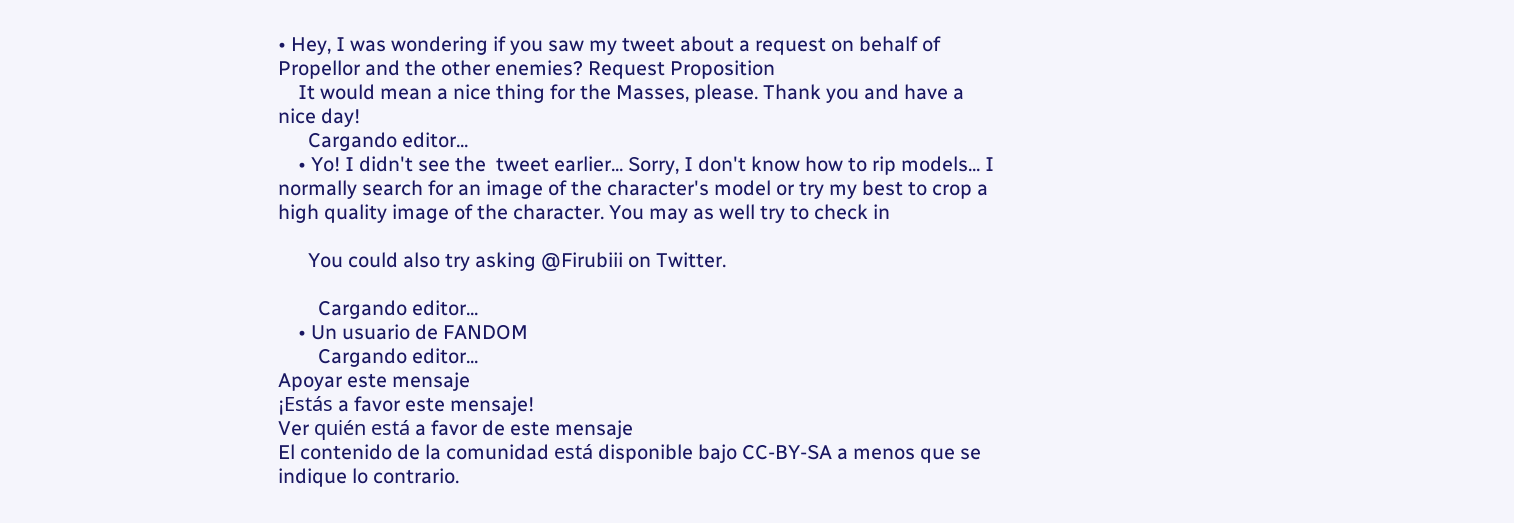• Hey, I was wondering if you saw my tweet about a request on behalf of Propellor and the other enemies? Request Proposition
    It would mean a nice thing for the Masses, please. Thank you and have a nice day!
      Cargando editor...
    • Yo! I didn't see the  tweet earlier... Sorry, I don't know how to rip models... I normally search for an image of the character's model or try my best to crop a high quality image of the character. You may as well try to check in

      You could also try asking @Firubiii on Twitter.

        Cargando editor...
    • Un usuario de FANDOM
        Cargando editor...
Apoyar este mensaje
¡Estás a favor este mensaje!
Ver quién está a favor de este mensaje
El contenido de la comunidad está disponible bajo CC-BY-SA a menos que se indique lo contrario.